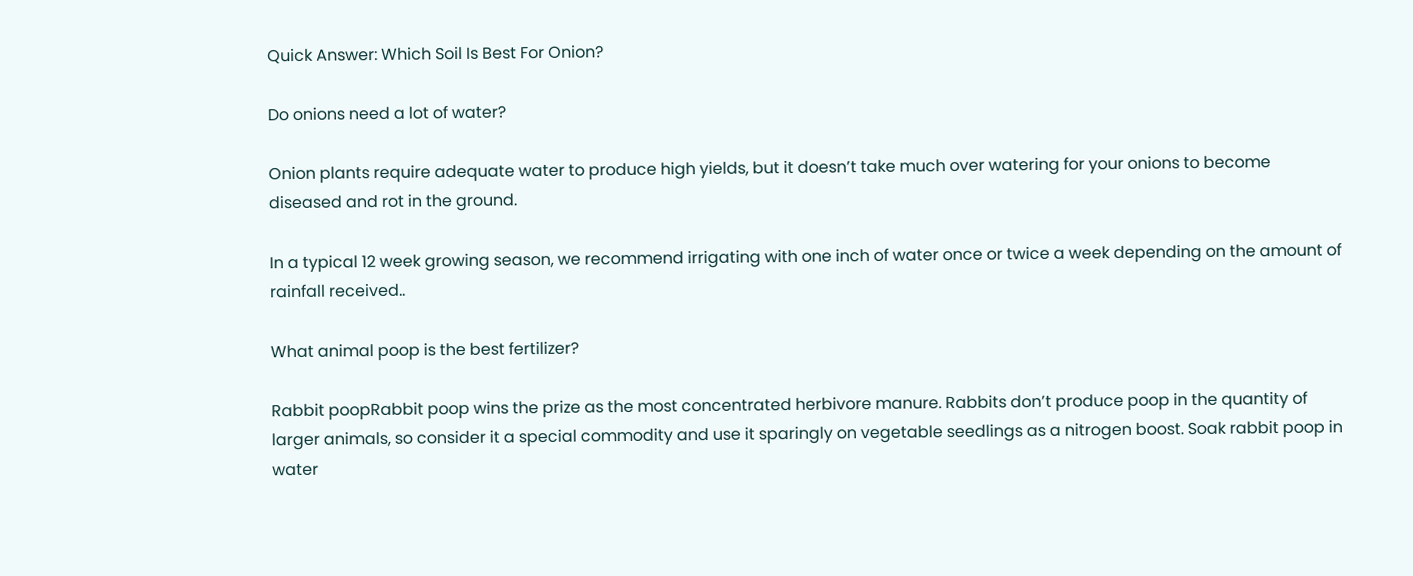Quick Answer: Which Soil Is Best For Onion?

Do onions need a lot of water?

Onion plants require adequate water to produce high yields, but it doesn’t take much over watering for your onions to become diseased and rot in the ground.

In a typical 12 week growing season, we recommend irrigating with one inch of water once or twice a week depending on the amount of rainfall received..

What animal poop is the best fertilizer?

Rabbit poopRabbit poop wins the prize as the most concentrated herbivore manure. Rabbits don’t produce poop in the quantity of larger animals, so consider it a special commodity and use it sparingly on vegetable seedlings as a nitrogen boost. Soak rabbit poop in water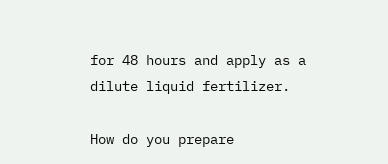for 48 hours and apply as a dilute liquid fertilizer.

How do you prepare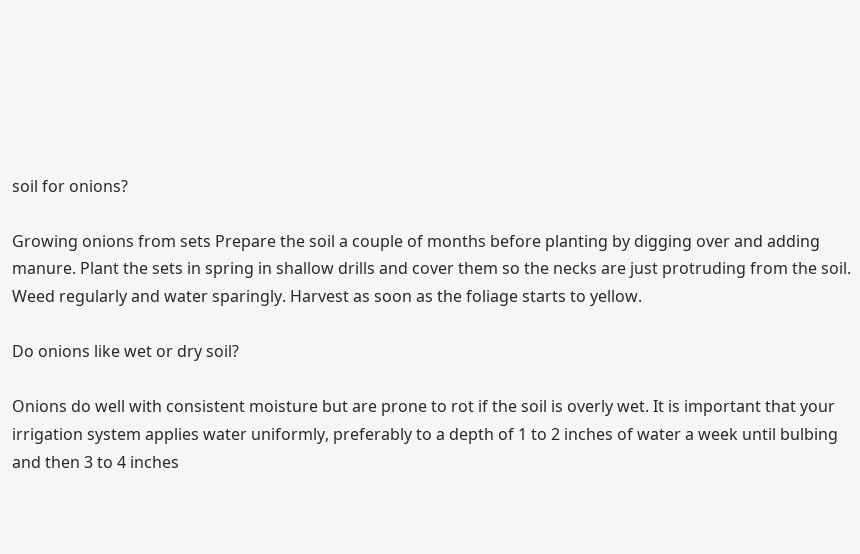soil for onions?

Growing onions from sets Prepare the soil a couple of months before planting by digging over and adding manure. Plant the sets in spring in shallow drills and cover them so the necks are just protruding from the soil. Weed regularly and water sparingly. Harvest as soon as the foliage starts to yellow.

Do onions like wet or dry soil?

Onions do well with consistent moisture but are prone to rot if the soil is overly wet. It is important that your irrigation system applies water uniformly, preferably to a depth of 1 to 2 inches of water a week until bulbing and then 3 to 4 inches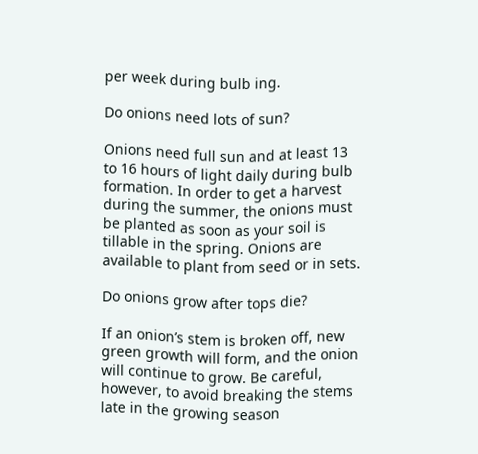per week during bulb ing.

Do onions need lots of sun?

Onions need full sun and at least 13 to 16 hours of light daily during bulb formation. In order to get a harvest during the summer, the onions must be planted as soon as your soil is tillable in the spring. Onions are available to plant from seed or in sets.

Do onions grow after tops die?

If an onion’s stem is broken off, new green growth will form, and the onion will continue to grow. Be careful, however, to avoid breaking the stems late in the growing season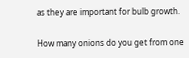as they are important for bulb growth.

How many onions do you get from one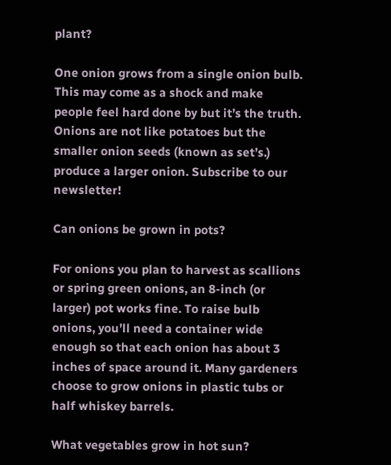plant?

One onion grows from a single onion bulb. This may come as a shock and make people feel hard done by but it’s the truth. Onions are not like potatoes but the smaller onion seeds (known as set’s.) produce a larger onion. Subscribe to our newsletter!

Can onions be grown in pots?

For onions you plan to harvest as scallions or spring green onions, an 8-inch (or larger) pot works fine. To raise bulb onions, you’ll need a container wide enough so that each onion has about 3 inches of space around it. Many gardeners choose to grow onions in plastic tubs or half whiskey barrels.

What vegetables grow in hot sun?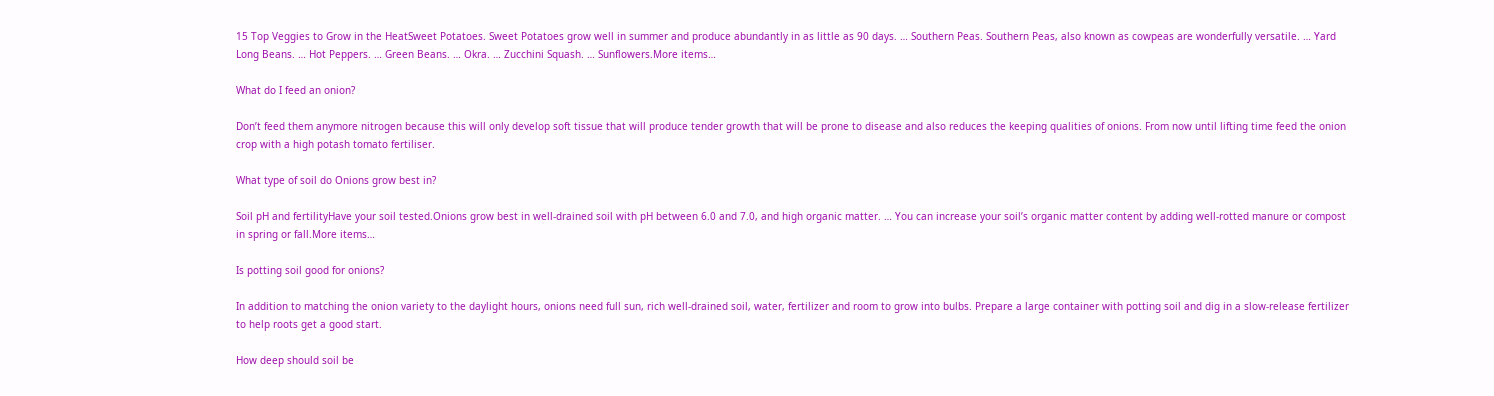15 Top Veggies to Grow in the HeatSweet Potatoes. Sweet Potatoes grow well in summer and produce abundantly in as little as 90 days. … Southern Peas. Southern Peas, also known as cowpeas are wonderfully versatile. … Yard Long Beans. … Hot Peppers. … Green Beans. … Okra. … Zucchini Squash. … Sunflowers.More items…

What do I feed an onion?

Don’t feed them anymore nitrogen because this will only develop soft tissue that will produce tender growth that will be prone to disease and also reduces the keeping qualities of onions. From now until lifting time feed the onion crop with a high potash tomato fertiliser.

What type of soil do Onions grow best in?

Soil pH and fertilityHave your soil tested.Onions grow best in well-drained soil with pH between 6.0 and 7.0, and high organic matter. … You can increase your soil’s organic matter content by adding well-rotted manure or compost in spring or fall.More items…

Is potting soil good for onions?

In addition to matching the onion variety to the daylight hours, onions need full sun, rich well-drained soil, water, fertilizer and room to grow into bulbs. Prepare a large container with potting soil and dig in a slow-release fertilizer to help roots get a good start.

How deep should soil be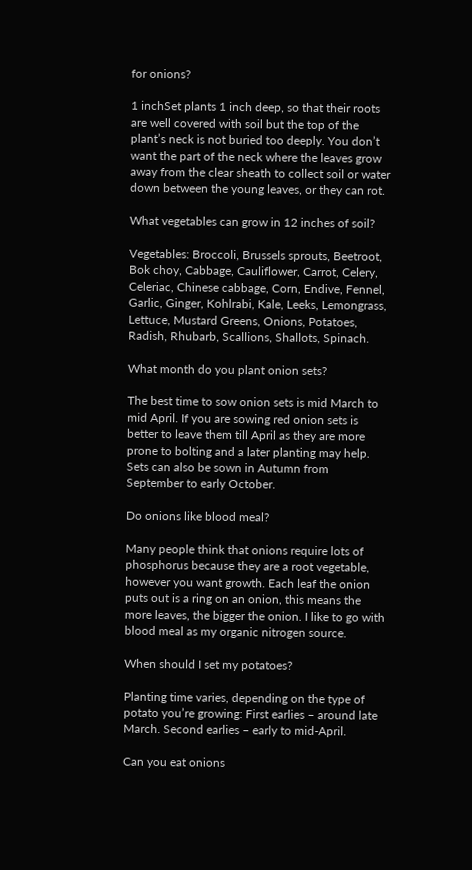for onions?

1 inchSet plants 1 inch deep, so that their roots are well covered with soil but the top of the plant’s neck is not buried too deeply. You don’t want the part of the neck where the leaves grow away from the clear sheath to collect soil or water down between the young leaves, or they can rot.

What vegetables can grow in 12 inches of soil?

Vegetables: Broccoli, Brussels sprouts, Beetroot, Bok choy, Cabbage, Cauliflower, Carrot, Celery, Celeriac, Chinese cabbage, Corn, Endive, Fennel, Garlic, Ginger, Kohlrabi, Kale, Leeks, Lemongrass, Lettuce, Mustard Greens, Onions, Potatoes, Radish, Rhubarb, Scallions, Shallots, Spinach.

What month do you plant onion sets?

The best time to sow onion sets is mid March to mid April. If you are sowing red onion sets is better to leave them till April as they are more prone to bolting and a later planting may help. Sets can also be sown in Autumn from September to early October.

Do onions like blood meal?

Many people think that onions require lots of phosphorus because they are a root vegetable, however you want growth. Each leaf the onion puts out is a ring on an onion, this means the more leaves, the bigger the onion. I like to go with blood meal as my organic nitrogen source.

When should I set my potatoes?

Planting time varies, depending on the type of potato you’re growing: First earlies – around late March. Second earlies – early to mid-April.

Can you eat onions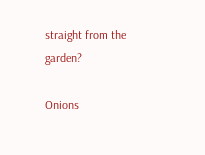straight from the garden?

Onions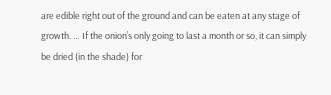are edible right out of the ground and can be eaten at any stage of growth. … If the onion’s only going to last a month or so, it can simply be dried (in the shade) for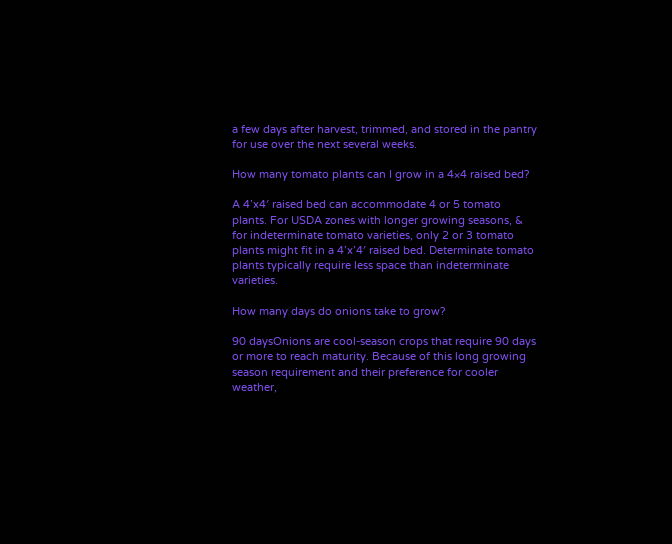a few days after harvest, trimmed, and stored in the pantry for use over the next several weeks.

How many tomato plants can I grow in a 4×4 raised bed?

A 4’x4′ raised bed can accommodate 4 or 5 tomato plants. For USDA zones with longer growing seasons, & for indeterminate tomato varieties, only 2 or 3 tomato plants might fit in a 4’x’4′ raised bed. Determinate tomato plants typically require less space than indeterminate varieties.

How many days do onions take to grow?

90 daysOnions are cool-season crops that require 90 days or more to reach maturity. Because of this long growing season requirement and their preference for cooler weather,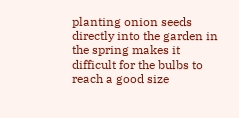planting onion seeds directly into the garden in the spring makes it difficult for the bulbs to reach a good size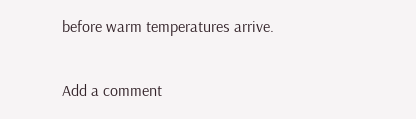before warm temperatures arrive.

Add a comment